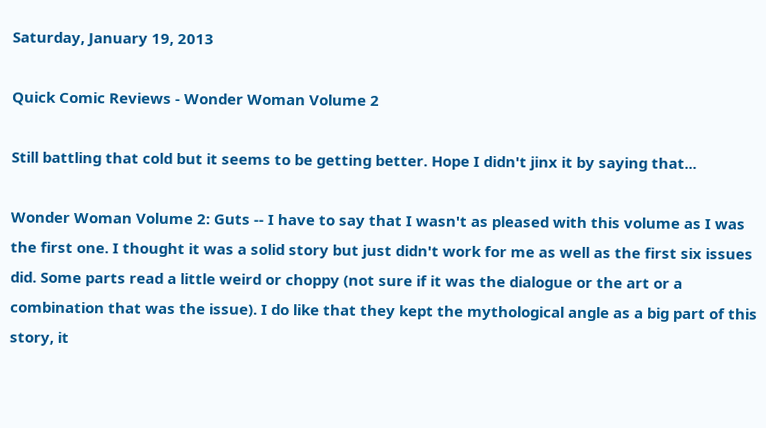Saturday, January 19, 2013

Quick Comic Reviews - Wonder Woman Volume 2

Still battling that cold but it seems to be getting better. Hope I didn't jinx it by saying that...

Wonder Woman Volume 2: Guts -- I have to say that I wasn't as pleased with this volume as I was the first one. I thought it was a solid story but just didn't work for me as well as the first six issues did. Some parts read a little weird or choppy (not sure if it was the dialogue or the art or a combination that was the issue). I do like that they kept the mythological angle as a big part of this story, it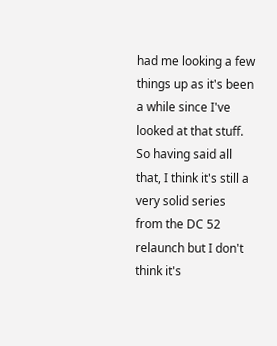had me looking a few things up as it's been a while since I've looked at that stuff. So having said all that, I think it's still a very solid series from the DC 52 relaunch but I don't think it's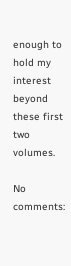enough to hold my interest beyond these first two volumes.

No comments: